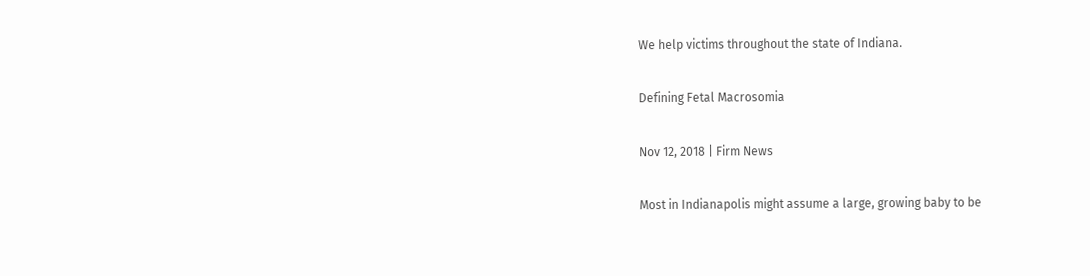We help victims throughout the state of Indiana.

Defining Fetal Macrosomia

Nov 12, 2018 | Firm News

Most in Indianapolis might assume a large, growing baby to be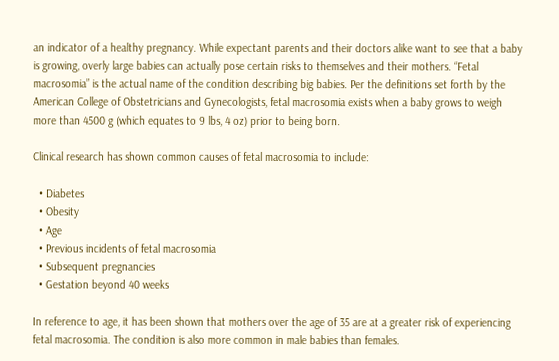an indicator of a healthy pregnancy. While expectant parents and their doctors alike want to see that a baby is growing, overly large babies can actually pose certain risks to themselves and their mothers. “Fetal macrosomia” is the actual name of the condition describing big babies. Per the definitions set forth by the American College of Obstetricians and Gynecologists, fetal macrosomia exists when a baby grows to weigh more than 4500 g (which equates to 9 lbs, 4 oz) prior to being born.

Clinical research has shown common causes of fetal macrosomia to include:

  • Diabetes
  • Obesity
  • Age
  • Previous incidents of fetal macrosomia
  • Subsequent pregnancies
  • Gestation beyond 40 weeks

In reference to age, it has been shown that mothers over the age of 35 are at a greater risk of experiencing fetal macrosomia. The condition is also more common in male babies than females.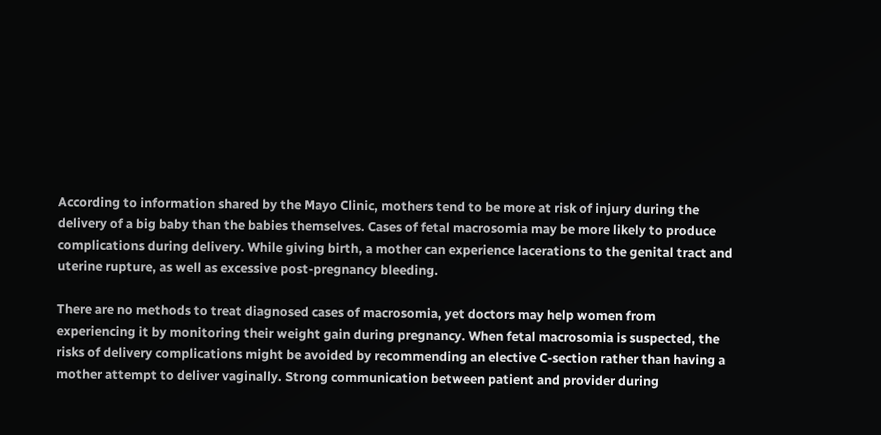According to information shared by the Mayo Clinic, mothers tend to be more at risk of injury during the delivery of a big baby than the babies themselves. Cases of fetal macrosomia may be more likely to produce complications during delivery. While giving birth, a mother can experience lacerations to the genital tract and uterine rupture, as well as excessive post-pregnancy bleeding.

There are no methods to treat diagnosed cases of macrosomia, yet doctors may help women from experiencing it by monitoring their weight gain during pregnancy. When fetal macrosomia is suspected, the risks of delivery complications might be avoided by recommending an elective C-section rather than having a mother attempt to deliver vaginally. Strong communication between patient and provider during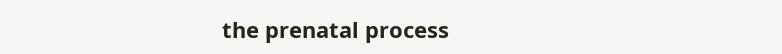the prenatal process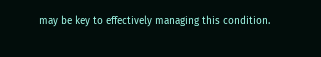may be key to effectively managing this condition.